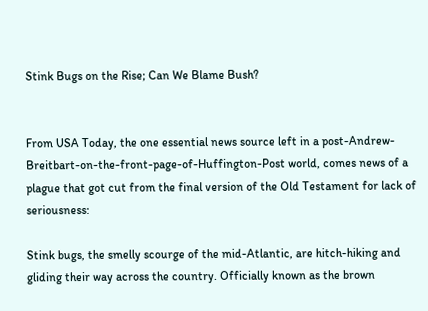Stink Bugs on the Rise; Can We Blame Bush?


From USA Today, the one essential news source left in a post-Andrew-Breitbart-on-the-front-page-of-Huffington-Post world, comes news of a plague that got cut from the final version of the Old Testament for lack of seriousness:

Stink bugs, the smelly scourge of the mid-Atlantic, are hitch-hiking and gliding their way across the country. Officially known as the brown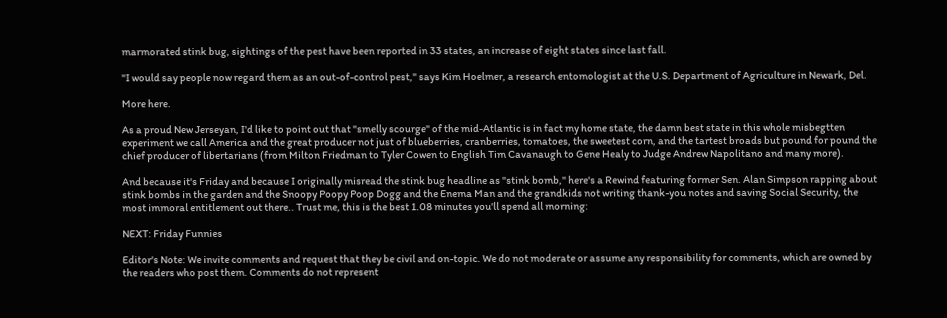marmorated stink bug, sightings of the pest have been reported in 33 states, an increase of eight states since last fall.

"I would say people now regard them as an out-of-control pest," says Kim Hoelmer, a research entomologist at the U.S. Department of Agriculture in Newark, Del.

More here.

As a proud New Jerseyan, I'd like to point out that "smelly scourge" of the mid-Atlantic is in fact my home state, the damn best state in this whole misbegtten experiment we call America and the great producer not just of blueberries, cranberries, tomatoes, the sweetest corn, and the tartest broads but pound for pound the chief producer of libertarians (from Milton Friedman to Tyler Cowen to English Tim Cavanaugh to Gene Healy to Judge Andrew Napolitano and many more).

And because it's Friday and because I originally misread the stink bug headline as "stink bomb," here's a Rewind featuring former Sen. Alan Simpson rapping about stink bombs in the garden and the Snoopy Poopy Poop Dogg and the Enema Man and the grandkids not writing thank-you notes and saving Social Security, the most immoral entitlement out there.. Trust me, this is the best 1.08 minutes you'll spend all morning:

NEXT: Friday Funnies

Editor's Note: We invite comments and request that they be civil and on-topic. We do not moderate or assume any responsibility for comments, which are owned by the readers who post them. Comments do not represent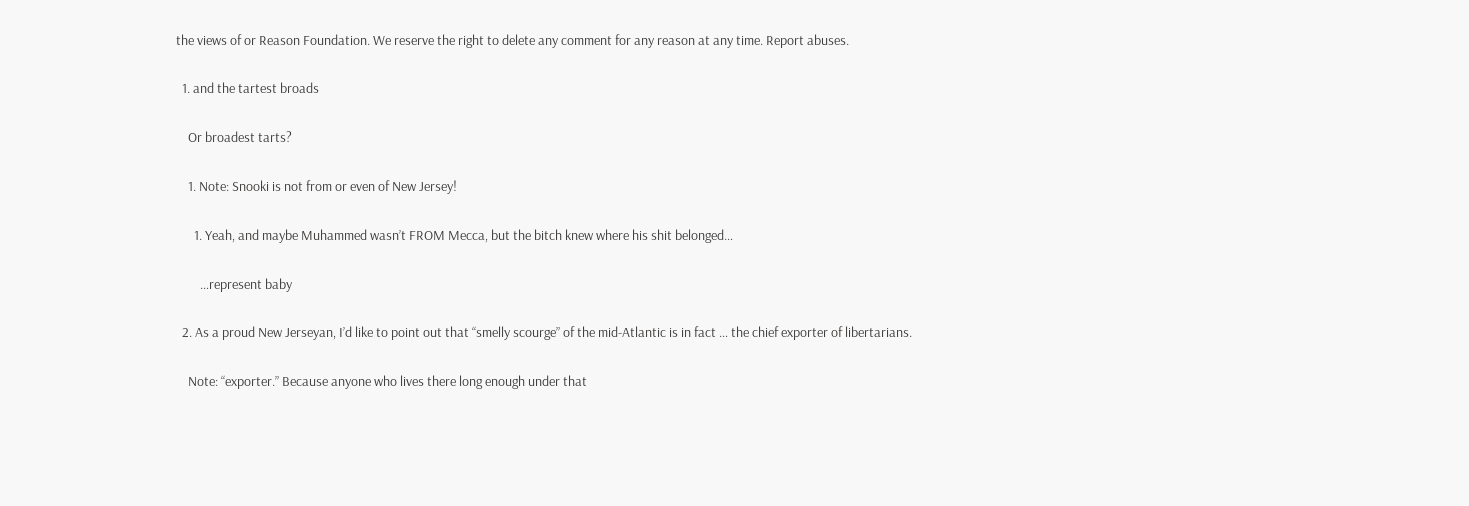the views of or Reason Foundation. We reserve the right to delete any comment for any reason at any time. Report abuses.

  1. and the tartest broads

    Or broadest tarts?

    1. Note: Snooki is not from or even of New Jersey!

      1. Yeah, and maybe Muhammed wasn’t FROM Mecca, but the bitch knew where his shit belonged…

        …represent baby

  2. As a proud New Jerseyan, I’d like to point out that “smelly scourge” of the mid-Atlantic is in fact … the chief exporter of libertarians.

    Note: “exporter.” Because anyone who lives there long enough under that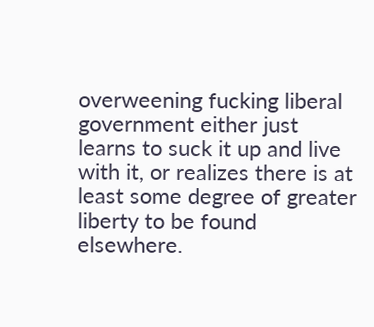overweening fucking liberal government either just learns to suck it up and live with it, or realizes there is at least some degree of greater liberty to be found elsewhere.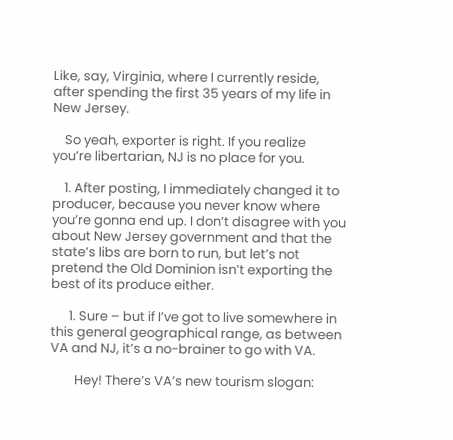Like, say, Virginia, where I currently reside, after spending the first 35 years of my life in New Jersey.

    So yeah, exporter is right. If you realize you’re libertarian, NJ is no place for you.

    1. After posting, I immediately changed it to producer, because you never know where you’re gonna end up. I don’t disagree with you about New Jersey government and that the state’s libs are born to run, but let’s not pretend the Old Dominion isn’t exporting the best of its produce either.

      1. Sure – but if I’ve got to live somewhere in this general geographical range, as between VA and NJ, it’s a no-brainer to go with VA.

        Hey! There’s VA’s new tourism slogan: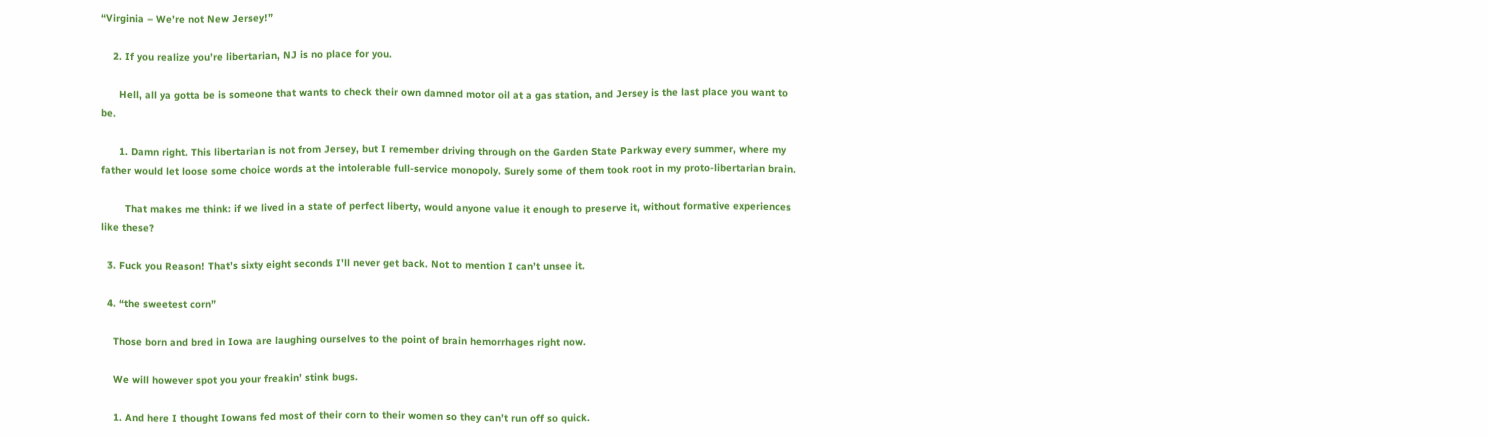“Virginia – We’re not New Jersey!”

    2. If you realize you’re libertarian, NJ is no place for you.

      Hell, all ya gotta be is someone that wants to check their own damned motor oil at a gas station, and Jersey is the last place you want to be.

      1. Damn right. This libertarian is not from Jersey, but I remember driving through on the Garden State Parkway every summer, where my father would let loose some choice words at the intolerable full-service monopoly. Surely some of them took root in my proto-libertarian brain.

        That makes me think: if we lived in a state of perfect liberty, would anyone value it enough to preserve it, without formative experiences like these?

  3. Fuck you Reason! That’s sixty eight seconds I’ll never get back. Not to mention I can’t unsee it.

  4. “the sweetest corn”

    Those born and bred in Iowa are laughing ourselves to the point of brain hemorrhages right now.

    We will however spot you your freakin’ stink bugs.

    1. And here I thought Iowans fed most of their corn to their women so they can’t run off so quick.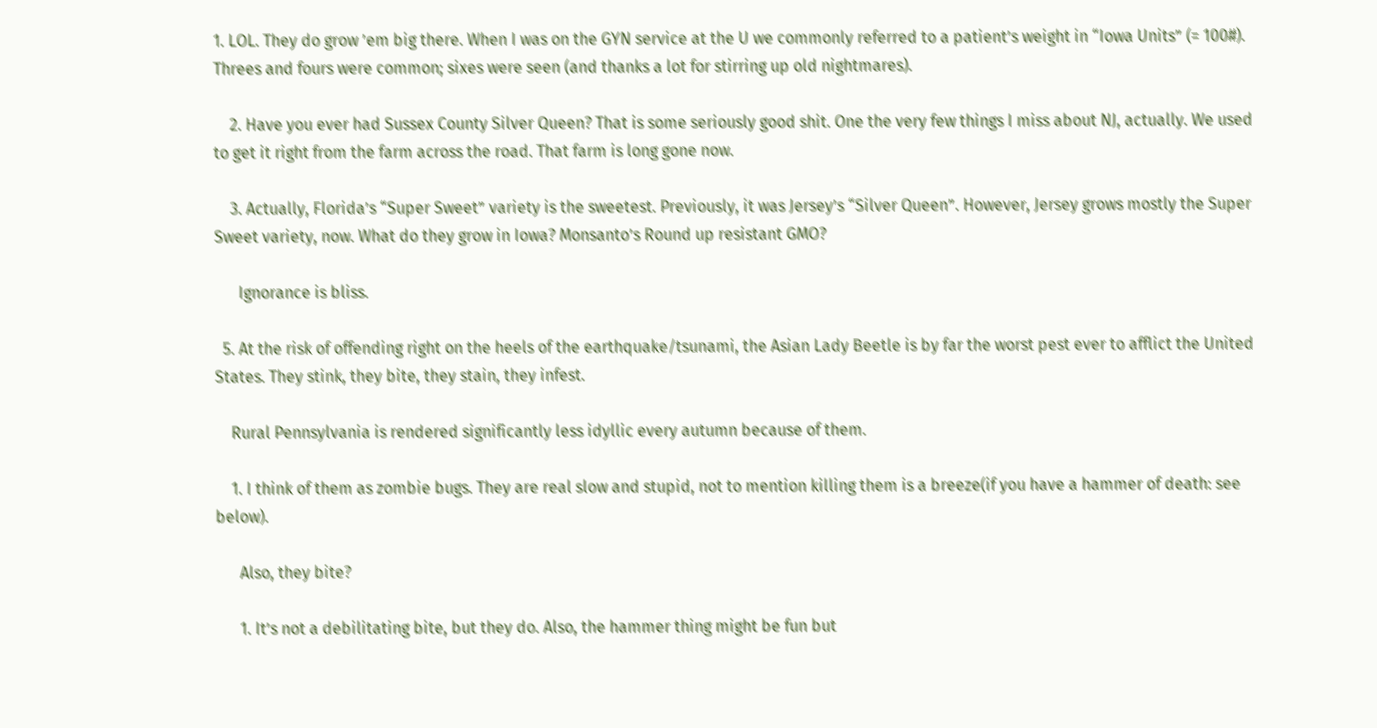1. LOL. They do grow ’em big there. When I was on the GYN service at the U we commonly referred to a patient’s weight in “Iowa Units” (= 100#). Threes and fours were common; sixes were seen (and thanks a lot for stirring up old nightmares).

    2. Have you ever had Sussex County Silver Queen? That is some seriously good shit. One the very few things I miss about NJ, actually. We used to get it right from the farm across the road. That farm is long gone now.

    3. Actually, Florida’s “Super Sweet” variety is the sweetest. Previously, it was Jersey’s “Silver Queen”. However, Jersey grows mostly the Super Sweet variety, now. What do they grow in Iowa? Monsanto’s Round up resistant GMO?

      Ignorance is bliss.

  5. At the risk of offending right on the heels of the earthquake/tsunami, the Asian Lady Beetle is by far the worst pest ever to afflict the United States. They stink, they bite, they stain, they infest.

    Rural Pennsylvania is rendered significantly less idyllic every autumn because of them.

    1. I think of them as zombie bugs. They are real slow and stupid, not to mention killing them is a breeze(if you have a hammer of death: see below).

      Also, they bite?

      1. It’s not a debilitating bite, but they do. Also, the hammer thing might be fun but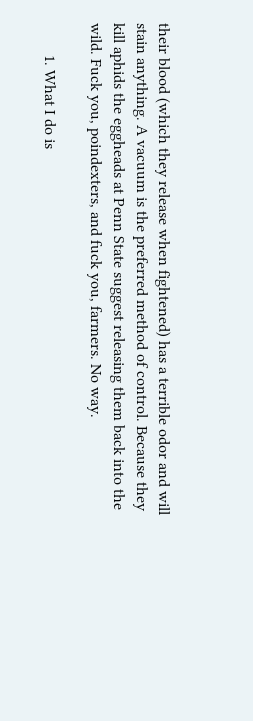their blood (which they release when fightened) has a terrible odor and will stain anything. A vacuum is the preferred method of control. Because they kill aphids the eggheads at Penn State suggest releasing them back into the wild. Fuck you, poindexters, and fuck you, farmers. No way.

        1. What I do is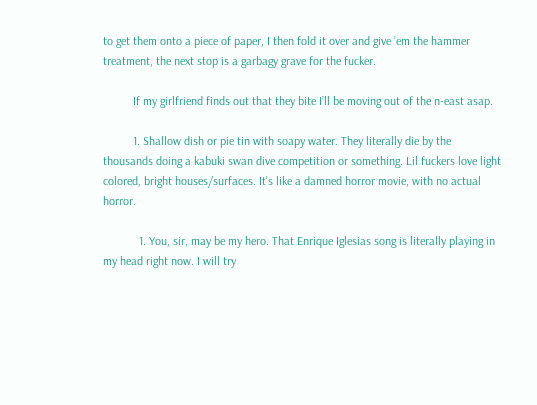to get them onto a piece of paper, I then fold it over and give ’em the hammer treatment, the next stop is a garbagy grave for the fucker.

          If my girlfriend finds out that they bite I’ll be moving out of the n-east asap.

          1. Shallow dish or pie tin with soapy water. They literally die by the thousands doing a kabuki swan dive competition or something. Lil fuckers love light colored, bright houses/surfaces. It’s like a damned horror movie, with no actual horror.

            1. You, sir, may be my hero. That Enrique Iglesias song is literally playing in my head right now. I will try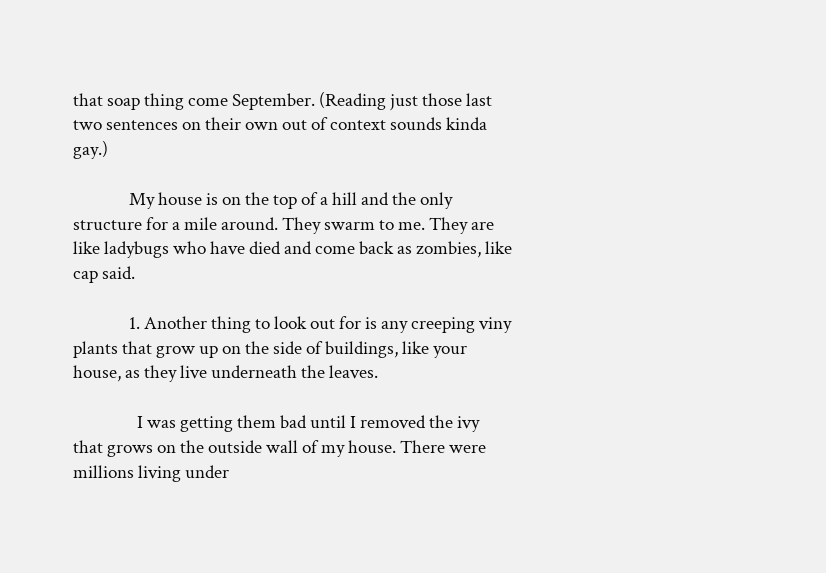that soap thing come September. (Reading just those last two sentences on their own out of context sounds kinda gay.)

              My house is on the top of a hill and the only structure for a mile around. They swarm to me. They are like ladybugs who have died and come back as zombies, like cap said.

              1. Another thing to look out for is any creeping viny plants that grow up on the side of buildings, like your house, as they live underneath the leaves.

                I was getting them bad until I removed the ivy that grows on the outside wall of my house. There were millions living under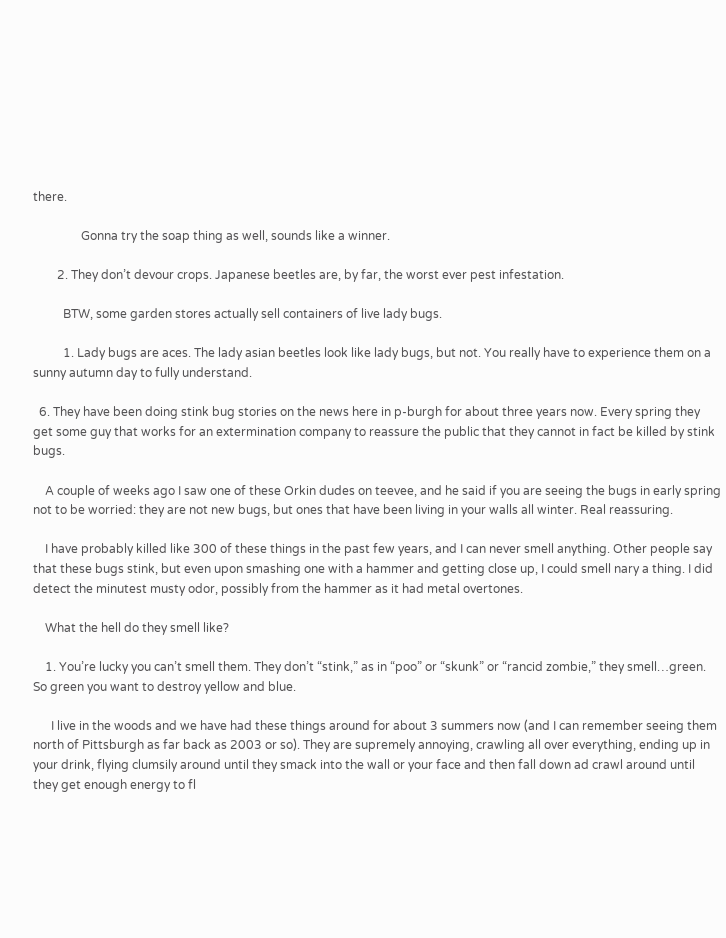there.

                Gonna try the soap thing as well, sounds like a winner.

        2. They don’t devour crops. Japanese beetles are, by far, the worst ever pest infestation.

          BTW, some garden stores actually sell containers of live lady bugs.

          1. Lady bugs are aces. The lady asian beetles look like lady bugs, but not. You really have to experience them on a sunny autumn day to fully understand.

  6. They have been doing stink bug stories on the news here in p-burgh for about three years now. Every spring they get some guy that works for an extermination company to reassure the public that they cannot in fact be killed by stink bugs.

    A couple of weeks ago I saw one of these Orkin dudes on teevee, and he said if you are seeing the bugs in early spring not to be worried: they are not new bugs, but ones that have been living in your walls all winter. Real reassuring.

    I have probably killed like 300 of these things in the past few years, and I can never smell anything. Other people say that these bugs stink, but even upon smashing one with a hammer and getting close up, I could smell nary a thing. I did detect the minutest musty odor, possibly from the hammer as it had metal overtones.

    What the hell do they smell like?

    1. You’re lucky you can’t smell them. They don’t “stink,” as in “poo” or “skunk” or “rancid zombie,” they smell…green. So green you want to destroy yellow and blue.

      I live in the woods and we have had these things around for about 3 summers now (and I can remember seeing them north of Pittsburgh as far back as 2003 or so). They are supremely annoying, crawling all over everything, ending up in your drink, flying clumsily around until they smack into the wall or your face and then fall down ad crawl around until they get enough energy to fl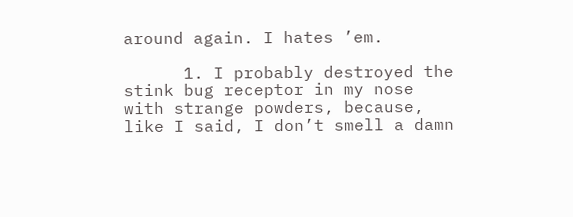around again. I hates ’em.

      1. I probably destroyed the stink bug receptor in my nose with strange powders, because, like I said, I don’t smell a damn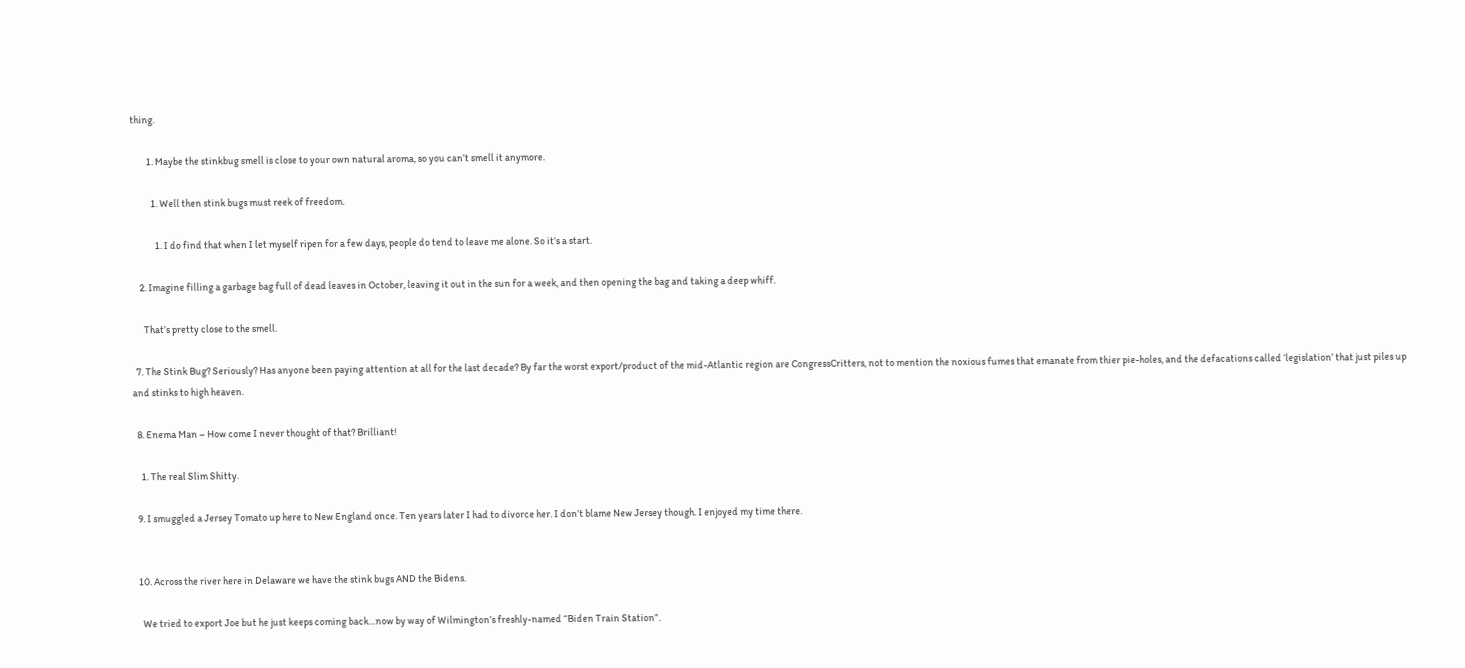thing.

        1. Maybe the stinkbug smell is close to your own natural aroma, so you can’t smell it anymore.

          1. Well then stink bugs must reek of freedom.

            1. I do find that when I let myself ripen for a few days, people do tend to leave me alone. So it’s a start.

    2. Imagine filling a garbage bag full of dead leaves in October, leaving it out in the sun for a week, and then opening the bag and taking a deep whiff.

      That’s pretty close to the smell.

  7. The Stink Bug? Seriously? Has anyone been paying attention at all for the last decade? By far the worst export/product of the mid-Atlantic region are CongressCritters, not to mention the noxious fumes that emanate from thier pie-holes, and the defacations called ‘legislation’ that just piles up and stinks to high heaven.

  8. Enema Man – How come I never thought of that? Brilliant!

    1. The real Slim Shitty.

  9. I smuggled a Jersey Tomato up here to New England once. Ten years later I had to divorce her. I don’t blame New Jersey though. I enjoyed my time there.


  10. Across the river here in Delaware we have the stink bugs AND the Bidens.

    We tried to export Joe but he just keeps coming back…now by way of Wilmington’s freshly-named “Biden Train Station”.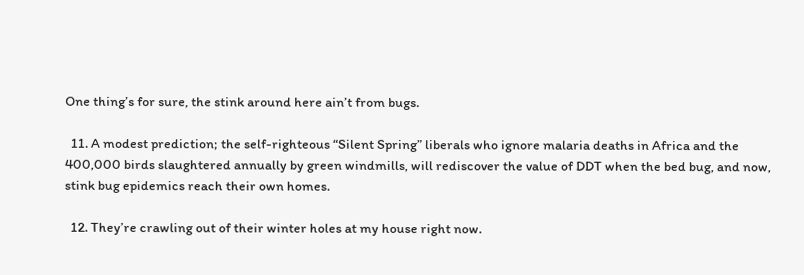One thing’s for sure, the stink around here ain’t from bugs.

  11. A modest prediction; the self-righteous “Silent Spring” liberals who ignore malaria deaths in Africa and the 400,000 birds slaughtered annually by green windmills, will rediscover the value of DDT when the bed bug, and now, stink bug epidemics reach their own homes.

  12. They’re crawling out of their winter holes at my house right now.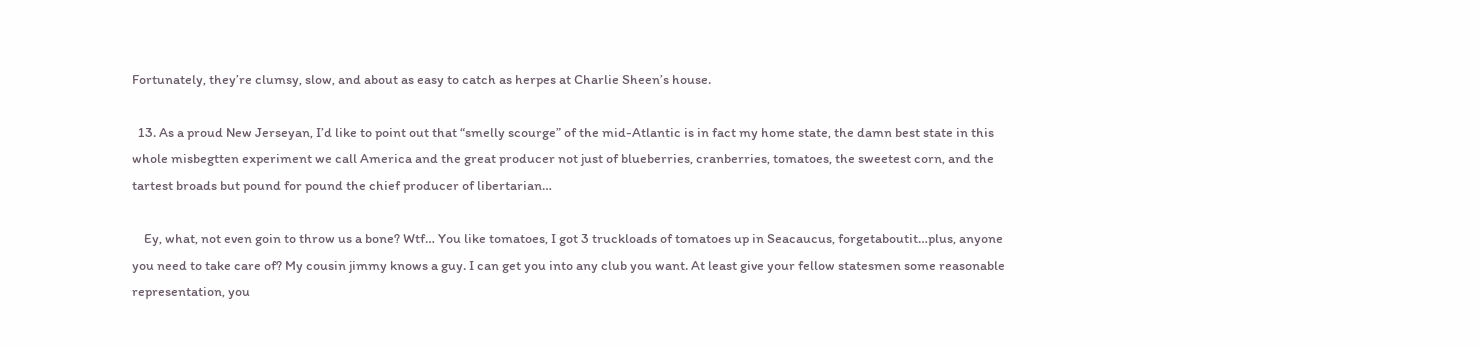Fortunately, they’re clumsy, slow, and about as easy to catch as herpes at Charlie Sheen’s house.

  13. As a proud New Jerseyan, I’d like to point out that “smelly scourge” of the mid-Atlantic is in fact my home state, the damn best state in this whole misbegtten experiment we call America and the great producer not just of blueberries, cranberries, tomatoes, the sweetest corn, and the tartest broads but pound for pound the chief producer of libertarian…

    Ey, what, not even goin to throw us a bone? Wtf… You like tomatoes, I got 3 truckloads of tomatoes up in Seacaucus, forgetaboutit…plus, anyone you need to take care of? My cousin jimmy knows a guy. I can get you into any club you want. At least give your fellow statesmen some reasonable representation, you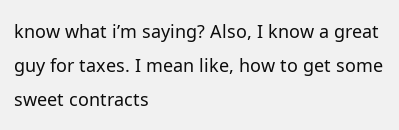know what i’m saying? Also, I know a great guy for taxes. I mean like, how to get some sweet contracts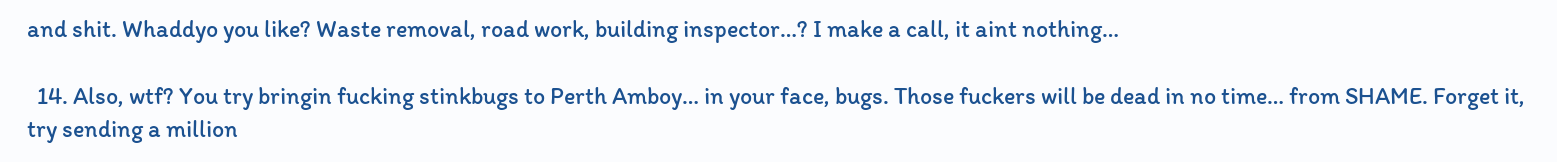and shit. Whaddyo you like? Waste removal, road work, building inspector…? I make a call, it aint nothing…

  14. Also, wtf? You try bringin fucking stinkbugs to Perth Amboy… in your face, bugs. Those fuckers will be dead in no time… from SHAME. Forget it, try sending a million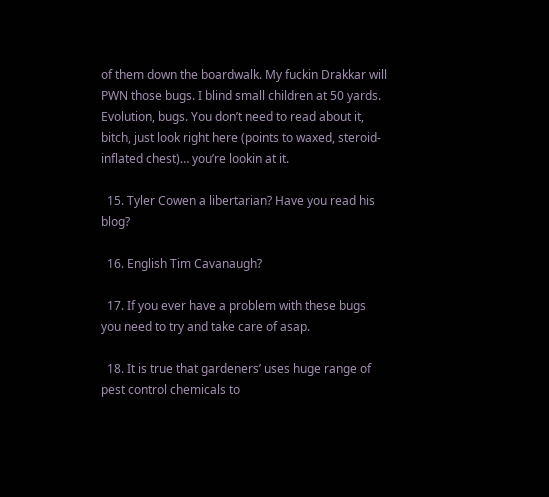of them down the boardwalk. My fuckin Drakkar will PWN those bugs. I blind small children at 50 yards. Evolution, bugs. You don’t need to read about it, bitch, just look right here (points to waxed, steroid-inflated chest)… you’re lookin at it.

  15. Tyler Cowen a libertarian? Have you read his blog?

  16. English Tim Cavanaugh?

  17. If you ever have a problem with these bugs you need to try and take care of asap.

  18. It is true that gardeners’ uses huge range of pest control chemicals to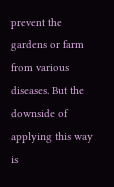prevent the gardens or farm from various diseases. But the downside of applying this way is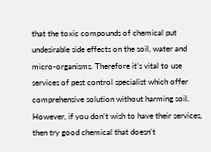that the toxic compounds of chemical put undesirable side effects on the soil, water and micro-organisms. Therefore it’s vital to use services of pest control specialist which offer comprehensive solution without harming soil. However, if you don’t wish to have their services, then try good chemical that doesn’t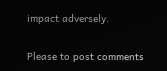impact adversely.

Please to post comments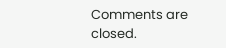Comments are closed.